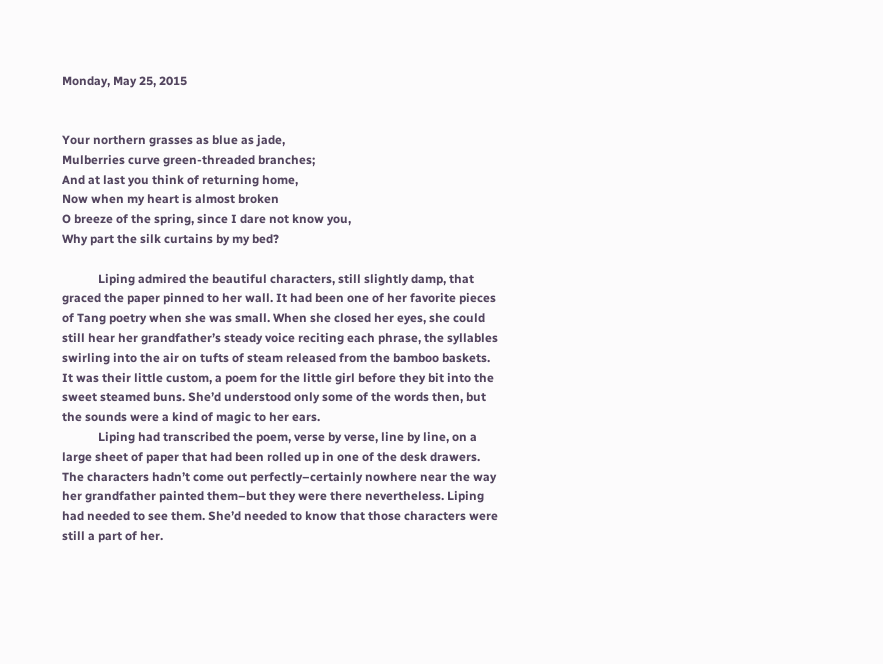Monday, May 25, 2015


Your northern grasses as blue as jade,
Mulberries curve green-threaded branches;
And at last you think of returning home,
Now when my heart is almost broken
O breeze of the spring, since I dare not know you,
Why part the silk curtains by my bed?

            Liping admired the beautiful characters, still slightly damp, that graced the paper pinned to her wall. It had been one of her favorite pieces of Tang poetry when she was small. When she closed her eyes, she could still hear her grandfather’s steady voice reciting each phrase, the syllables swirling into the air on tufts of steam released from the bamboo baskets. It was their little custom, a poem for the little girl before they bit into the sweet steamed buns. She’d understood only some of the words then, but the sounds were a kind of magic to her ears.
            Liping had transcribed the poem, verse by verse, line by line, on a large sheet of paper that had been rolled up in one of the desk drawers. The characters hadn’t come out perfectly–certainly nowhere near the way her grandfather painted them–but they were there nevertheless. Liping had needed to see them. She’d needed to know that those characters were still a part of her.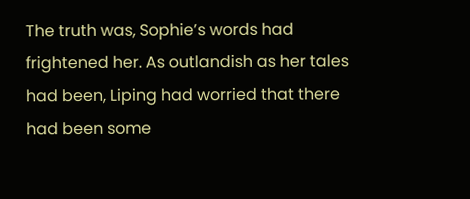The truth was, Sophie’s words had frightened her. As outlandish as her tales had been, Liping had worried that there had been some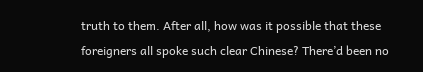truth to them. After all, how was it possible that these foreigners all spoke such clear Chinese? There’d been no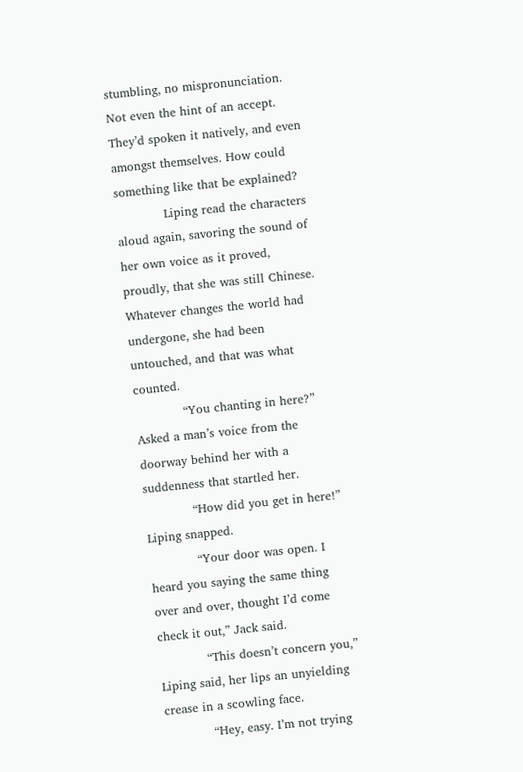stumbling, no mispronunciation. Not even the hint of an accept. They’d spoken it natively, and even amongst themselves. How could something like that be explained?
            Liping read the characters aloud again, savoring the sound of her own voice as it proved, proudly, that she was still Chinese. Whatever changes the world had undergone, she had been untouched, and that was what counted.
            “You chanting in here?” Asked a man’s voice from the doorway behind her with a suddenness that startled her.
            “How did you get in here!” Liping snapped.
            “Your door was open. I heard you saying the same thing over and over, thought I’d come check it out,” Jack said.
            “This doesn’t concern you,” Liping said, her lips an unyielding crease in a scowling face.
            “Hey, easy. I’m not trying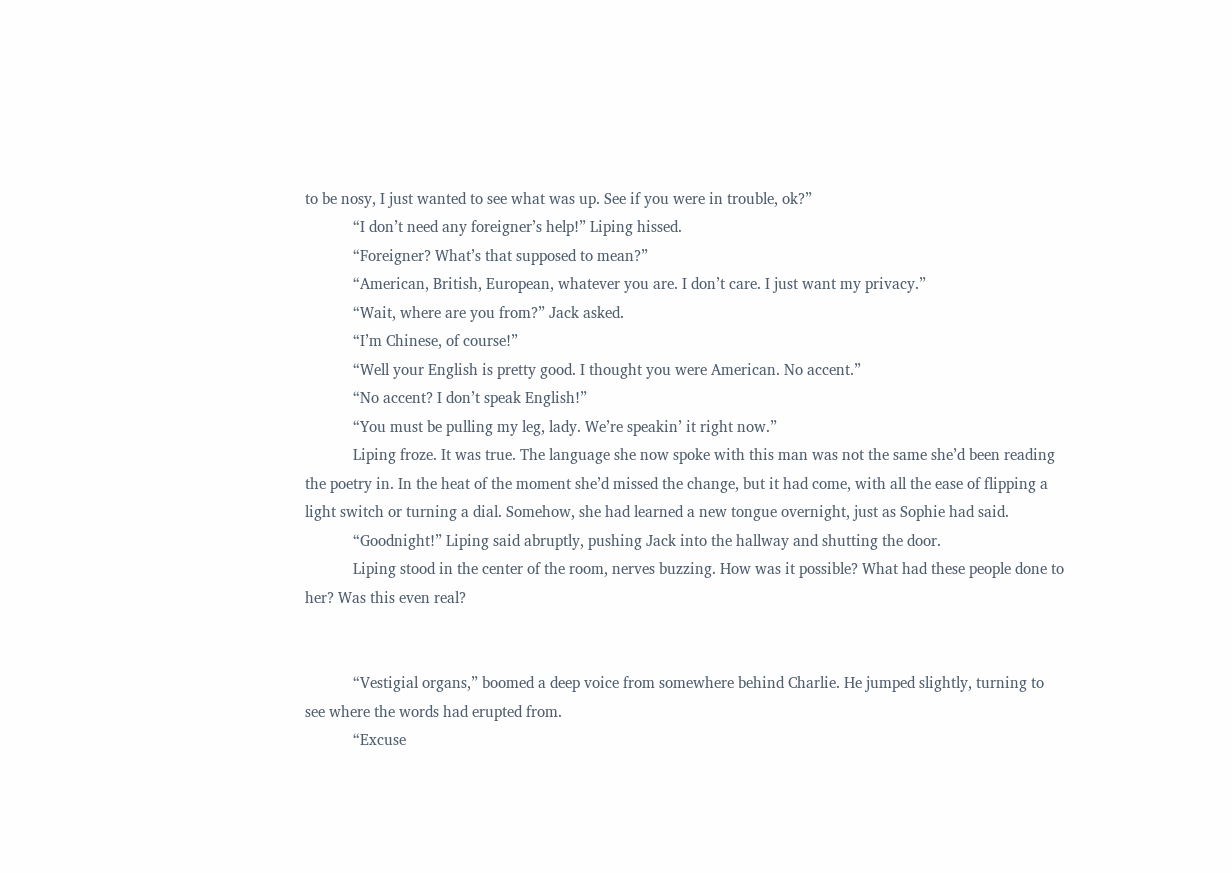to be nosy, I just wanted to see what was up. See if you were in trouble, ok?”
            “I don’t need any foreigner’s help!” Liping hissed.
            “Foreigner? What’s that supposed to mean?”
            “American, British, European, whatever you are. I don’t care. I just want my privacy.”
            “Wait, where are you from?” Jack asked.
            “I’m Chinese, of course!”
            “Well your English is pretty good. I thought you were American. No accent.”
            “No accent? I don’t speak English!”
            “You must be pulling my leg, lady. We’re speakin’ it right now.”
            Liping froze. It was true. The language she now spoke with this man was not the same she’d been reading the poetry in. In the heat of the moment she’d missed the change, but it had come, with all the ease of flipping a light switch or turning a dial. Somehow, she had learned a new tongue overnight, just as Sophie had said.
            “Goodnight!” Liping said abruptly, pushing Jack into the hallway and shutting the door.
            Liping stood in the center of the room, nerves buzzing. How was it possible? What had these people done to her? Was this even real?


            “Vestigial organs,” boomed a deep voice from somewhere behind Charlie. He jumped slightly, turning to see where the words had erupted from.
            “Excuse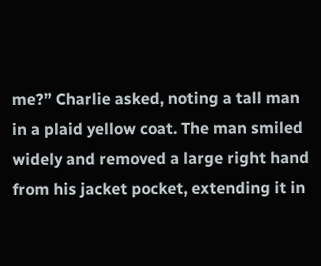me?” Charlie asked, noting a tall man in a plaid yellow coat. The man smiled widely and removed a large right hand from his jacket pocket, extending it in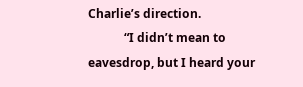Charlie’s direction.
            “I didn’t mean to eavesdrop, but I heard your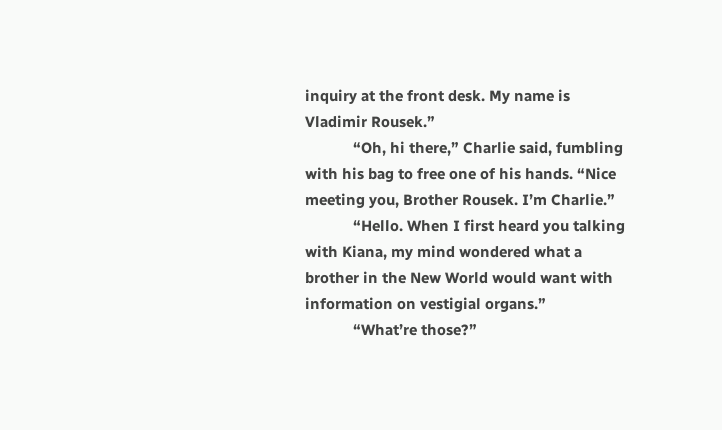inquiry at the front desk. My name is Vladimir Rousek.”
            “Oh, hi there,” Charlie said, fumbling with his bag to free one of his hands. “Nice meeting you, Brother Rousek. I’m Charlie.”
            “Hello. When I first heard you talking with Kiana, my mind wondered what a brother in the New World would want with information on vestigial organs.”
            “What’re those?”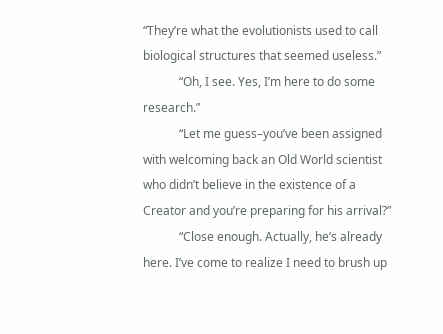“They’re what the evolutionists used to call biological structures that seemed useless.”
            “Oh, I see. Yes, I’m here to do some research.”
            “Let me guess–you’ve been assigned with welcoming back an Old World scientist who didn’t believe in the existence of a Creator and you’re preparing for his arrival?”
            “Close enough. Actually, he’s already here. I’ve come to realize I need to brush up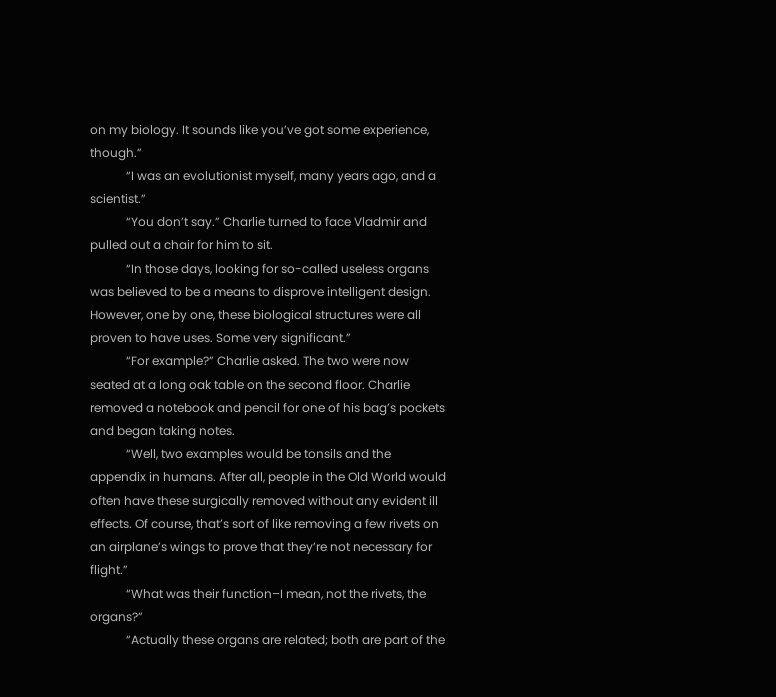on my biology. It sounds like you’ve got some experience, though.”
            “I was an evolutionist myself, many years ago, and a scientist.”
            “You don’t say.” Charlie turned to face Vladmir and pulled out a chair for him to sit.
            “In those days, looking for so-called useless organs was believed to be a means to disprove intelligent design. However, one by one, these biological structures were all proven to have uses. Some very significant.”
            “For example?” Charlie asked. The two were now seated at a long oak table on the second floor. Charlie removed a notebook and pencil for one of his bag’s pockets and began taking notes.
            “Well, two examples would be tonsils and the appendix in humans. After all, people in the Old World would often have these surgically removed without any evident ill effects. Of course, that’s sort of like removing a few rivets on an airplane’s wings to prove that they’re not necessary for flight.”
            “What was their function–I mean, not the rivets, the organs?”
            “Actually these organs are related; both are part of the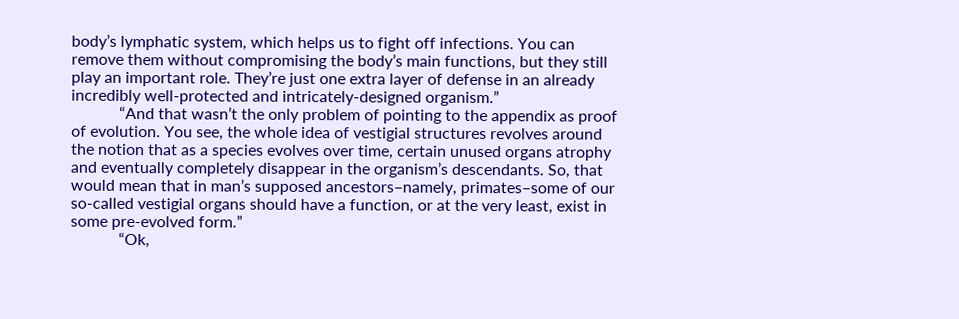body’s lymphatic system, which helps us to fight off infections. You can remove them without compromising the body’s main functions, but they still play an important role. They’re just one extra layer of defense in an already incredibly well-protected and intricately-designed organism.”
            “And that wasn’t the only problem of pointing to the appendix as proof of evolution. You see, the whole idea of vestigial structures revolves around the notion that as a species evolves over time, certain unused organs atrophy and eventually completely disappear in the organism’s descendants. So, that would mean that in man’s supposed ancestors–namely, primates–some of our so-called vestigial organs should have a function, or at the very least, exist in some pre-evolved form.”
            “Ok,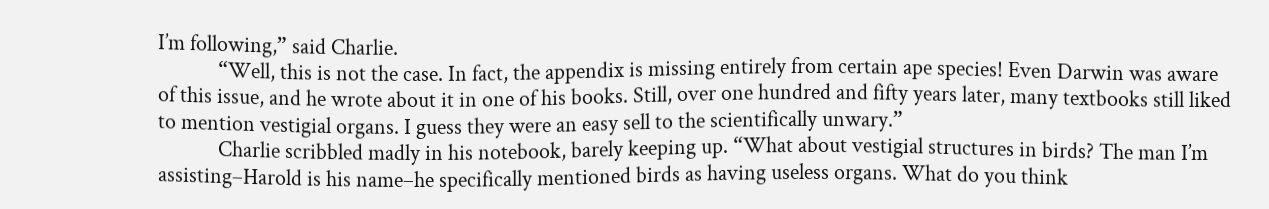I’m following,” said Charlie.
            “Well, this is not the case. In fact, the appendix is missing entirely from certain ape species! Even Darwin was aware of this issue, and he wrote about it in one of his books. Still, over one hundred and fifty years later, many textbooks still liked to mention vestigial organs. I guess they were an easy sell to the scientifically unwary.”
            Charlie scribbled madly in his notebook, barely keeping up. “What about vestigial structures in birds? The man I’m assisting–Harold is his name–he specifically mentioned birds as having useless organs. What do you think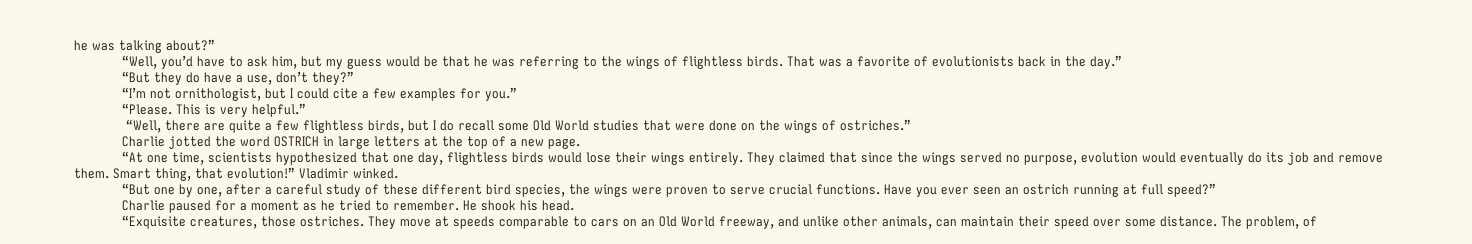he was talking about?”
            “Well, you’d have to ask him, but my guess would be that he was referring to the wings of flightless birds. That was a favorite of evolutionists back in the day.”
            “But they do have a use, don’t they?”
            “I’m not ornithologist, but I could cite a few examples for you.”
            “Please. This is very helpful.”
             “Well, there are quite a few flightless birds, but I do recall some Old World studies that were done on the wings of ostriches.”
            Charlie jotted the word OSTRICH in large letters at the top of a new page.
            “At one time, scientists hypothesized that one day, flightless birds would lose their wings entirely. They claimed that since the wings served no purpose, evolution would eventually do its job and remove them. Smart thing, that evolution!” Vladimir winked.
            “But one by one, after a careful study of these different bird species, the wings were proven to serve crucial functions. Have you ever seen an ostrich running at full speed?”
            Charlie paused for a moment as he tried to remember. He shook his head.
            “Exquisite creatures, those ostriches. They move at speeds comparable to cars on an Old World freeway, and unlike other animals, can maintain their speed over some distance. The problem, of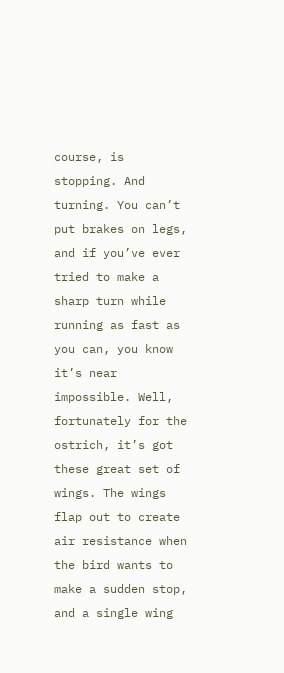course, is stopping. And turning. You can’t put brakes on legs, and if you’ve ever tried to make a sharp turn while running as fast as you can, you know it’s near impossible. Well, fortunately for the ostrich, it’s got these great set of wings. The wings flap out to create air resistance when the bird wants to make a sudden stop, and a single wing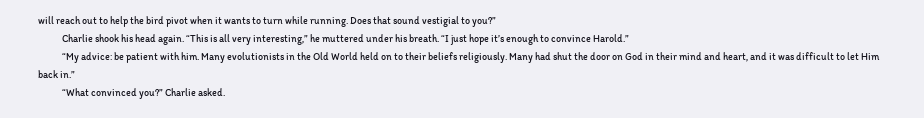will reach out to help the bird pivot when it wants to turn while running. Does that sound vestigial to you?”
            Charlie shook his head again. “This is all very interesting,” he muttered under his breath. “I just hope it’s enough to convince Harold.”
            “My advice: be patient with him. Many evolutionists in the Old World held on to their beliefs religiously. Many had shut the door on God in their mind and heart, and it was difficult to let Him back in.”
            “What convinced you?” Charlie asked.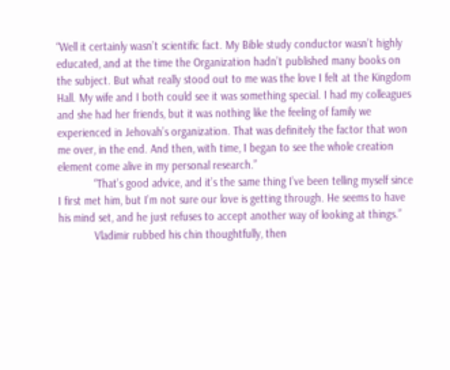“Well it certainly wasn’t scientific fact. My Bible study conductor wasn’t highly educated, and at the time the Organization hadn’t published many books on the subject. But what really stood out to me was the love I felt at the Kingdom Hall. My wife and I both could see it was something special. I had my colleagues and she had her friends, but it was nothing like the feeling of family we experienced in Jehovah’s organization. That was definitely the factor that won me over, in the end. And then, with time, I began to see the whole creation element come alive in my personal research.”
            “That’s good advice, and it’s the same thing I’ve been telling myself since I first met him, but I’m not sure our love is getting through. He seems to have his mind set, and he just refuses to accept another way of looking at things.”
            Vladimir rubbed his chin thoughtfully, then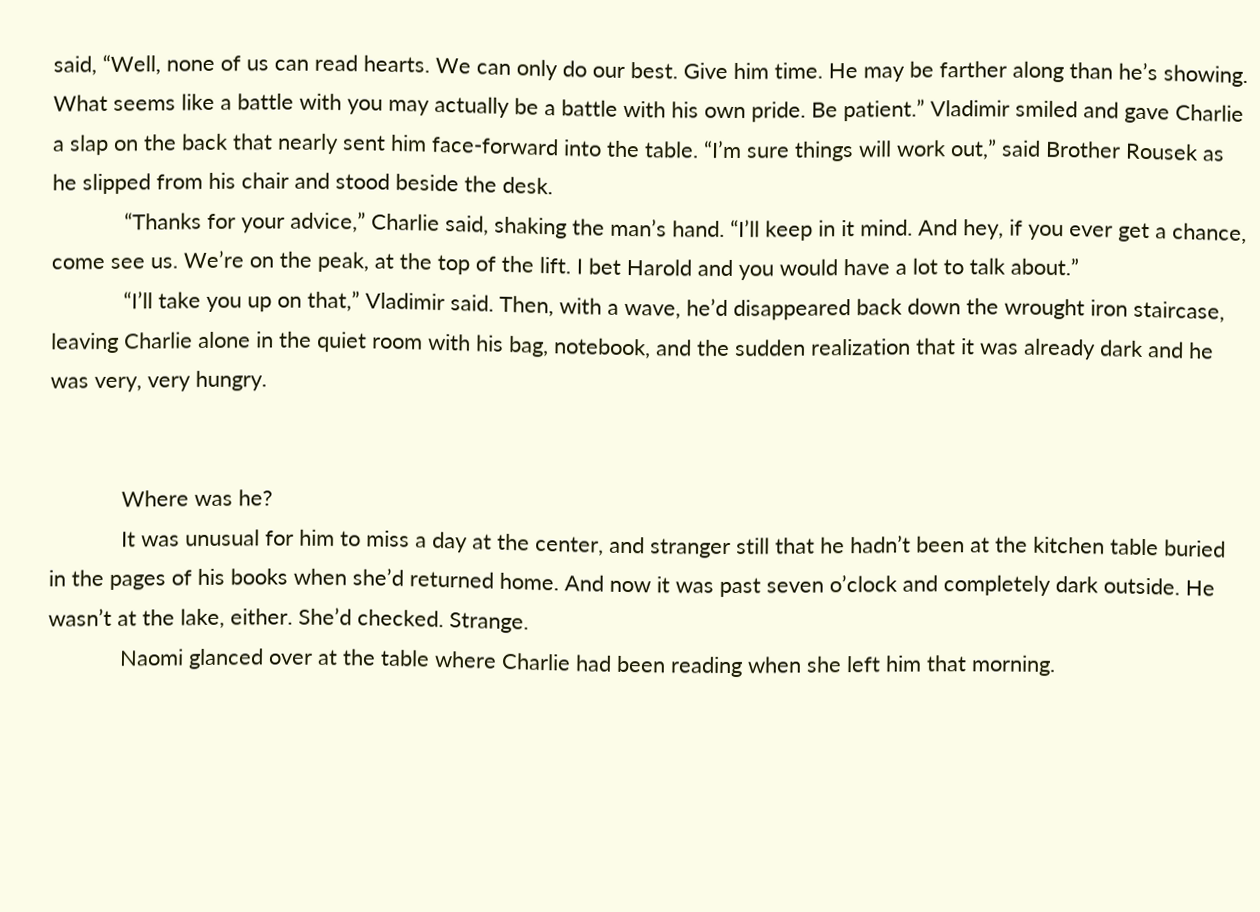said, “Well, none of us can read hearts. We can only do our best. Give him time. He may be farther along than he’s showing. What seems like a battle with you may actually be a battle with his own pride. Be patient.” Vladimir smiled and gave Charlie a slap on the back that nearly sent him face-forward into the table. “I’m sure things will work out,” said Brother Rousek as he slipped from his chair and stood beside the desk.
            “Thanks for your advice,” Charlie said, shaking the man’s hand. “I’ll keep in it mind. And hey, if you ever get a chance, come see us. We’re on the peak, at the top of the lift. I bet Harold and you would have a lot to talk about.”
            “I’ll take you up on that,” Vladimir said. Then, with a wave, he’d disappeared back down the wrought iron staircase, leaving Charlie alone in the quiet room with his bag, notebook, and the sudden realization that it was already dark and he was very, very hungry.


            Where was he?
            It was unusual for him to miss a day at the center, and stranger still that he hadn’t been at the kitchen table buried in the pages of his books when she’d returned home. And now it was past seven o’clock and completely dark outside. He wasn’t at the lake, either. She’d checked. Strange.
            Naomi glanced over at the table where Charlie had been reading when she left him that morning.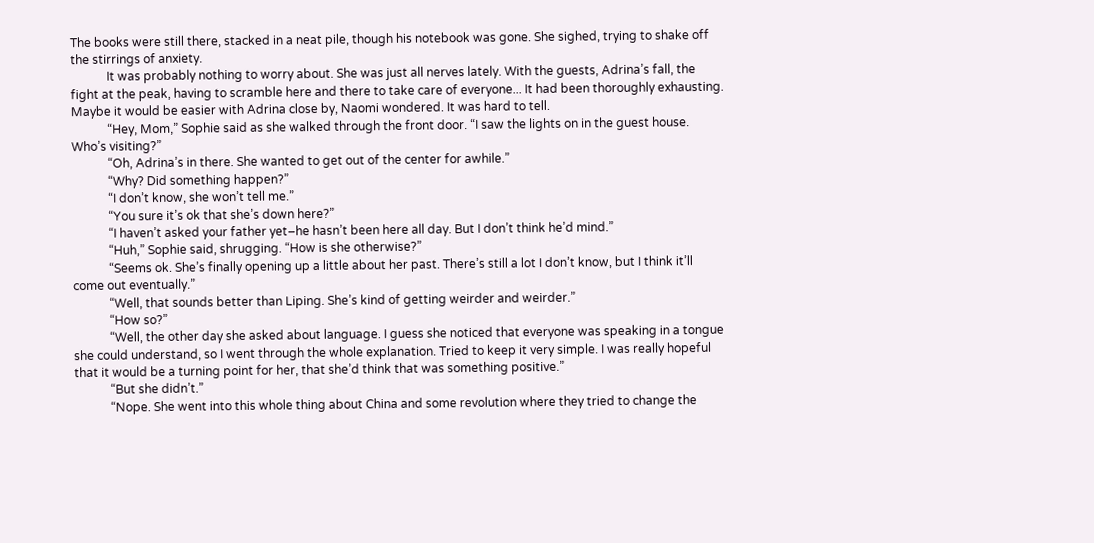The books were still there, stacked in a neat pile, though his notebook was gone. She sighed, trying to shake off the stirrings of anxiety.
            It was probably nothing to worry about. She was just all nerves lately. With the guests, Adrina’s fall, the fight at the peak, having to scramble here and there to take care of everyone... It had been thoroughly exhausting. Maybe it would be easier with Adrina close by, Naomi wondered. It was hard to tell.
            “Hey, Mom,” Sophie said as she walked through the front door. “I saw the lights on in the guest house. Who’s visiting?”
            “Oh, Adrina’s in there. She wanted to get out of the center for awhile.”
            “Why? Did something happen?”
            “I don’t know, she won’t tell me.”
            “You sure it’s ok that she’s down here?”
            “I haven’t asked your father yet–he hasn’t been here all day. But I don’t think he’d mind.”
            “Huh,” Sophie said, shrugging. “How is she otherwise?”
            “Seems ok. She’s finally opening up a little about her past. There’s still a lot I don’t know, but I think it’ll come out eventually.”
            “Well, that sounds better than Liping. She’s kind of getting weirder and weirder.”
            “How so?”
            “Well, the other day she asked about language. I guess she noticed that everyone was speaking in a tongue she could understand, so I went through the whole explanation. Tried to keep it very simple. I was really hopeful that it would be a turning point for her, that she’d think that was something positive.”
            “But she didn’t.”
            “Nope. She went into this whole thing about China and some revolution where they tried to change the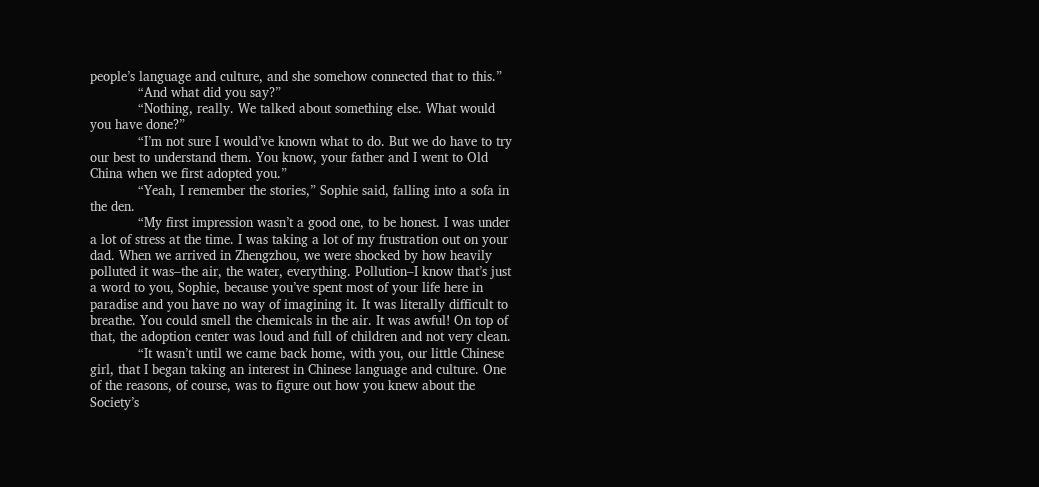people’s language and culture, and she somehow connected that to this.”
            “And what did you say?”
            “Nothing, really. We talked about something else. What would you have done?”
            “I’m not sure I would’ve known what to do. But we do have to try our best to understand them. You know, your father and I went to Old China when we first adopted you.”
            “Yeah, I remember the stories,” Sophie said, falling into a sofa in the den.
            “My first impression wasn’t a good one, to be honest. I was under a lot of stress at the time. I was taking a lot of my frustration out on your dad. When we arrived in Zhengzhou, we were shocked by how heavily polluted it was–the air, the water, everything. Pollution–I know that’s just a word to you, Sophie, because you’ve spent most of your life here in paradise and you have no way of imagining it. It was literally difficult to breathe. You could smell the chemicals in the air. It was awful! On top of that, the adoption center was loud and full of children and not very clean.
            “It wasn’t until we came back home, with you, our little Chinese girl, that I began taking an interest in Chinese language and culture. One of the reasons, of course, was to figure out how you knew about the Society’s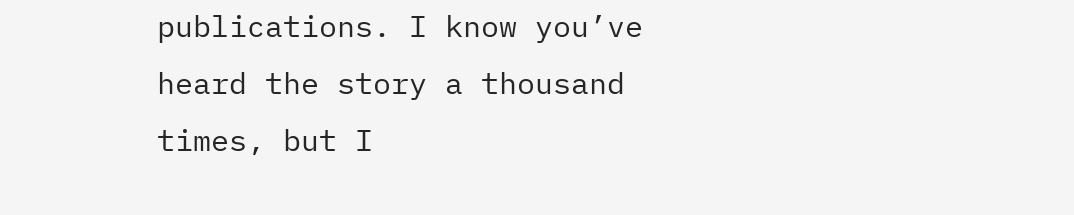publications. I know you’ve heard the story a thousand times, but I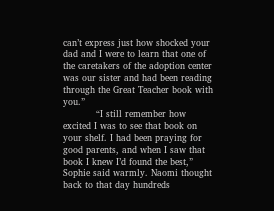can’t express just how shocked your dad and I were to learn that one of the caretakers of the adoption center was our sister and had been reading through the Great Teacher book with you.”
           “I still remember how excited I was to see that book on your shelf. I had been praying for good parents, and when I saw that book I knew I’d found the best,” Sophie said warmly. Naomi thought back to that day hundreds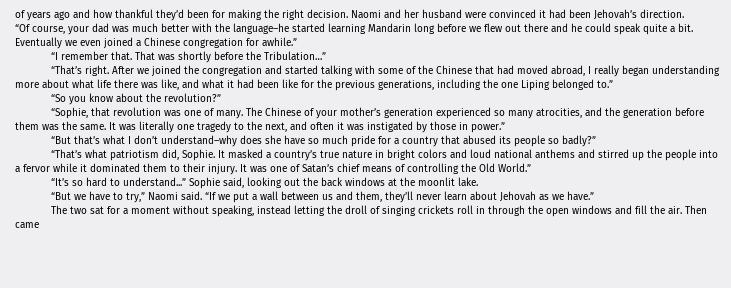of years ago and how thankful they’d been for making the right decision. Naomi and her husband were convinced it had been Jehovah’s direction.
“Of course, your dad was much better with the language–he started learning Mandarin long before we flew out there and he could speak quite a bit. Eventually we even joined a Chinese congregation for awhile.”
            “I remember that. That was shortly before the Tribulation…”
            “That’s right. After we joined the congregation and started talking with some of the Chinese that had moved abroad, I really began understanding more about what life there was like, and what it had been like for the previous generations, including the one Liping belonged to.”
            “So you know about the revolution?”
            “Sophie, that revolution was one of many. The Chinese of your mother’s generation experienced so many atrocities, and the generation before them was the same. It was literally one tragedy to the next, and often it was instigated by those in power.”
            “But that’s what I don’t understand–why does she have so much pride for a country that abused its people so badly?”
            “That’s what patriotism did, Sophie. It masked a country’s true nature in bright colors and loud national anthems and stirred up the people into a fervor while it dominated them to their injury. It was one of Satan’s chief means of controlling the Old World.”
            “It’s so hard to understand...” Sophie said, looking out the back windows at the moonlit lake.
            “But we have to try,” Naomi said. “If we put a wall between us and them, they’ll never learn about Jehovah as we have.”
            The two sat for a moment without speaking, instead letting the droll of singing crickets roll in through the open windows and fill the air. Then came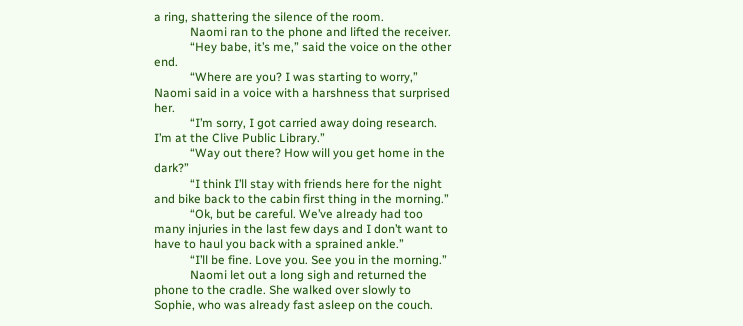a ring, shattering the silence of the room.
            Naomi ran to the phone and lifted the receiver.
            “Hey babe, it’s me,” said the voice on the other end.
            “Where are you? I was starting to worry,” Naomi said in a voice with a harshness that surprised her.
            “I’m sorry, I got carried away doing research. I’m at the Clive Public Library.”
            “Way out there? How will you get home in the dark?”
            “I think I’ll stay with friends here for the night and bike back to the cabin first thing in the morning.”
            “Ok, but be careful. We’ve already had too many injuries in the last few days and I don’t want to have to haul you back with a sprained ankle.”
            “I’ll be fine. Love you. See you in the morning.”
            Naomi let out a long sigh and returned the phone to the cradle. She walked over slowly to Sophie, who was already fast asleep on the couch.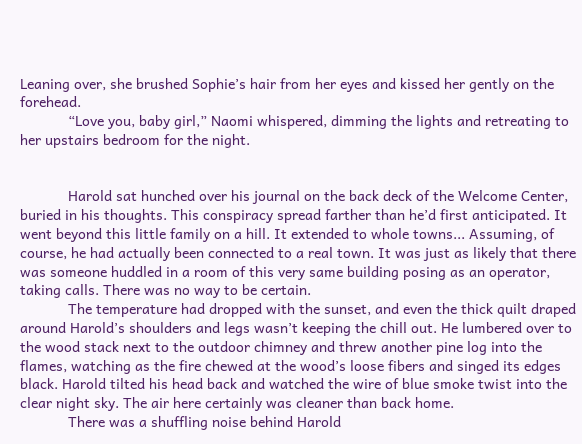Leaning over, she brushed Sophie’s hair from her eyes and kissed her gently on the forehead.
            “Love you, baby girl,” Naomi whispered, dimming the lights and retreating to her upstairs bedroom for the night.


            Harold sat hunched over his journal on the back deck of the Welcome Center, buried in his thoughts. This conspiracy spread farther than he’d first anticipated. It went beyond this little family on a hill. It extended to whole towns... Assuming, of course, he had actually been connected to a real town. It was just as likely that there was someone huddled in a room of this very same building posing as an operator, taking calls. There was no way to be certain.
            The temperature had dropped with the sunset, and even the thick quilt draped around Harold’s shoulders and legs wasn’t keeping the chill out. He lumbered over to the wood stack next to the outdoor chimney and threw another pine log into the flames, watching as the fire chewed at the wood’s loose fibers and singed its edges black. Harold tilted his head back and watched the wire of blue smoke twist into the clear night sky. The air here certainly was cleaner than back home.
            There was a shuffling noise behind Harold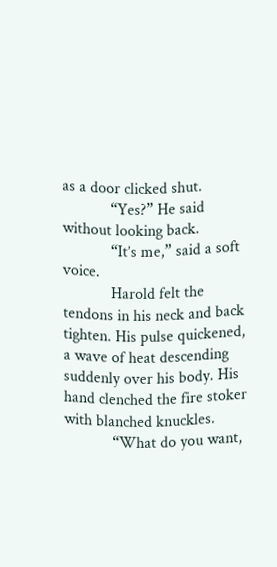as a door clicked shut.
            “Yes?” He said without looking back.
            “It’s me,” said a soft voice.
            Harold felt the tendons in his neck and back tighten. His pulse quickened, a wave of heat descending suddenly over his body. His hand clenched the fire stoker with blanched knuckles.
            “What do you want,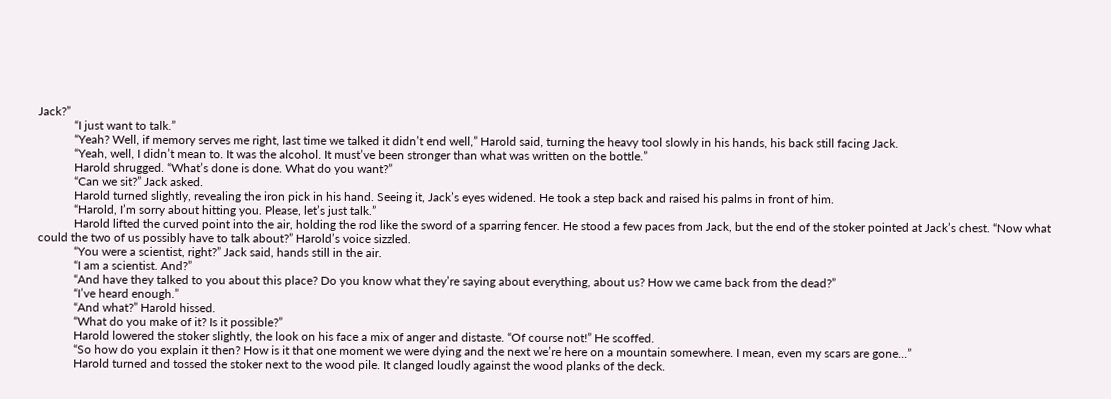Jack?”
            “I just want to talk.”
            “Yeah? Well, if memory serves me right, last time we talked it didn’t end well,” Harold said, turning the heavy tool slowly in his hands, his back still facing Jack.
            “Yeah, well, I didn’t mean to. It was the alcohol. It must’ve been stronger than what was written on the bottle.”
            Harold shrugged. “What’s done is done. What do you want?”
            “Can we sit?” Jack asked.
            Harold turned slightly, revealing the iron pick in his hand. Seeing it, Jack’s eyes widened. He took a step back and raised his palms in front of him.
            “Harold, I’m sorry about hitting you. Please, let’s just talk.”
            Harold lifted the curved point into the air, holding the rod like the sword of a sparring fencer. He stood a few paces from Jack, but the end of the stoker pointed at Jack’s chest. “Now what could the two of us possibly have to talk about?” Harold’s voice sizzled.
            “You were a scientist, right?” Jack said, hands still in the air.
            “I am a scientist. And?”
            “And have they talked to you about this place? Do you know what they’re saying about everything, about us? How we came back from the dead?”
            “I’ve heard enough.”
            “And what?” Harold hissed.
            “What do you make of it? Is it possible?”
            Harold lowered the stoker slightly, the look on his face a mix of anger and distaste. “Of course not!” He scoffed.
            “So how do you explain it then? How is it that one moment we were dying and the next we’re here on a mountain somewhere. I mean, even my scars are gone...”
            Harold turned and tossed the stoker next to the wood pile. It clanged loudly against the wood planks of the deck.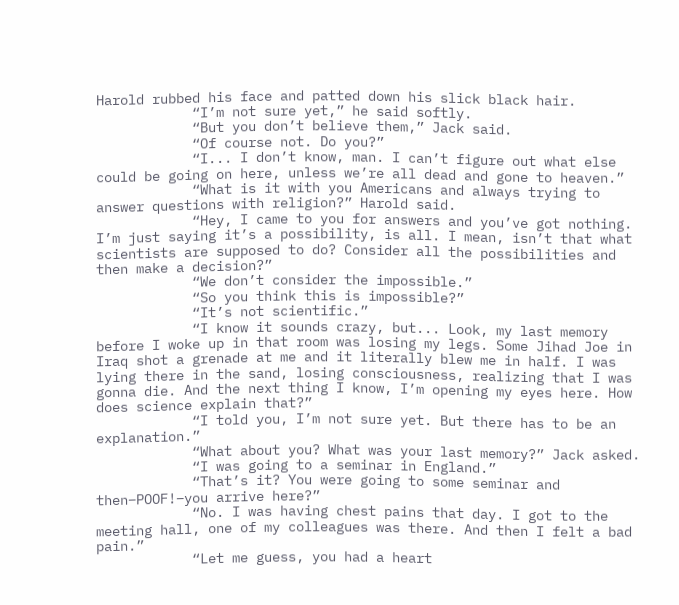Harold rubbed his face and patted down his slick black hair.
            “I’m not sure yet,” he said softly.
            “But you don’t believe them,” Jack said.
            “Of course not. Do you?”
            “I... I don’t know, man. I can’t figure out what else could be going on here, unless we’re all dead and gone to heaven.”
            “What is it with you Americans and always trying to answer questions with religion?” Harold said.
            “Hey, I came to you for answers and you’ve got nothing. I’m just saying it’s a possibility, is all. I mean, isn’t that what scientists are supposed to do? Consider all the possibilities and then make a decision?”
            “We don’t consider the impossible.”
            “So you think this is impossible?”
            “It’s not scientific.”
            “I know it sounds crazy, but... Look, my last memory before I woke up in that room was losing my legs. Some Jihad Joe in Iraq shot a grenade at me and it literally blew me in half. I was lying there in the sand, losing consciousness, realizing that I was gonna die. And the next thing I know, I’m opening my eyes here. How does science explain that?”
            “I told you, I’m not sure yet. But there has to be an explanation.”
            “What about you? What was your last memory?” Jack asked.
            “I was going to a seminar in England.”
            “That’s it? You were going to some seminar and then–POOF!–you arrive here?”
            “No. I was having chest pains that day. I got to the meeting hall, one of my colleagues was there. And then I felt a bad pain.”
            “Let me guess, you had a heart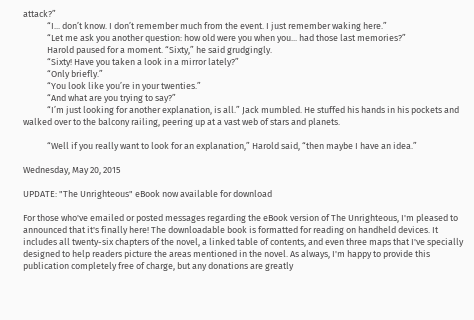attack?”
            “I... don’t know. I don’t remember much from the event. I just remember waking here.”
            “Let me ask you another question: how old were you when you... had those last memories?”
            Harold paused for a moment. “Sixty,” he said grudgingly.
            “Sixty! Have you taken a look in a mirror lately?”
            “Only briefly.”
            “You look like you’re in your twenties.”
            “And what are you trying to say?”
            “I’m just looking for another explanation, is all.” Jack mumbled. He stuffed his hands in his pockets and walked over to the balcony railing, peering up at a vast web of stars and planets.

            “Well if you really want to look for an explanation,” Harold said, “then maybe I have an idea.”

Wednesday, May 20, 2015

UPDATE: "The Unrighteous" eBook now available for download

For those who've emailed or posted messages regarding the eBook version of The Unrighteous, I'm pleased to announced that it's finally here! The downloadable book is formatted for reading on handheld devices. It includes all twenty-six chapters of the novel, a linked table of contents, and even three maps that I've specially designed to help readers picture the areas mentioned in the novel. As always, I'm happy to provide this publication completely free of charge, but any donations are greatly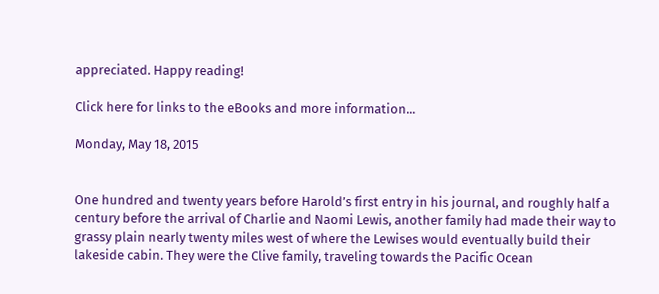appreciated. Happy reading!

Click here for links to the eBooks and more information...

Monday, May 18, 2015


One hundred and twenty years before Harold’s first entry in his journal, and roughly half a century before the arrival of Charlie and Naomi Lewis, another family had made their way to grassy plain nearly twenty miles west of where the Lewises would eventually build their lakeside cabin. They were the Clive family, traveling towards the Pacific Ocean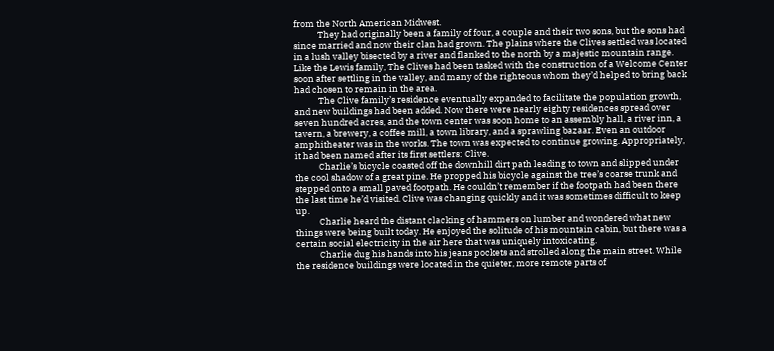from the North American Midwest.
            They had originally been a family of four, a couple and their two sons, but the sons had since married and now their clan had grown. The plains where the Clives settled was located in a lush valley bisected by a river and flanked to the north by a majestic mountain range. Like the Lewis family, The Clives had been tasked with the construction of a Welcome Center soon after settling in the valley, and many of the righteous whom they’d helped to bring back had chosen to remain in the area.
            The Clive family’s residence eventually expanded to facilitate the population growth, and new buildings had been added. Now there were nearly eighty residences spread over seven hundred acres, and the town center was soon home to an assembly hall, a river inn, a tavern, a brewery, a coffee mill, a town library, and a sprawling bazaar. Even an outdoor amphitheater was in the works. The town was expected to continue growing. Appropriately, it had been named after its first settlers: Clive.
            Charlie’s bicycle coasted off the downhill dirt path leading to town and slipped under the cool shadow of a great pine. He propped his bicycle against the tree’s coarse trunk and stepped onto a small paved footpath. He couldn’t remember if the footpath had been there the last time he’d visited. Clive was changing quickly and it was sometimes difficult to keep up.
            Charlie heard the distant clacking of hammers on lumber and wondered what new things were being built today. He enjoyed the solitude of his mountain cabin, but there was a certain social electricity in the air here that was uniquely intoxicating.
            Charlie dug his hands into his jeans pockets and strolled along the main street. While the residence buildings were located in the quieter, more remote parts of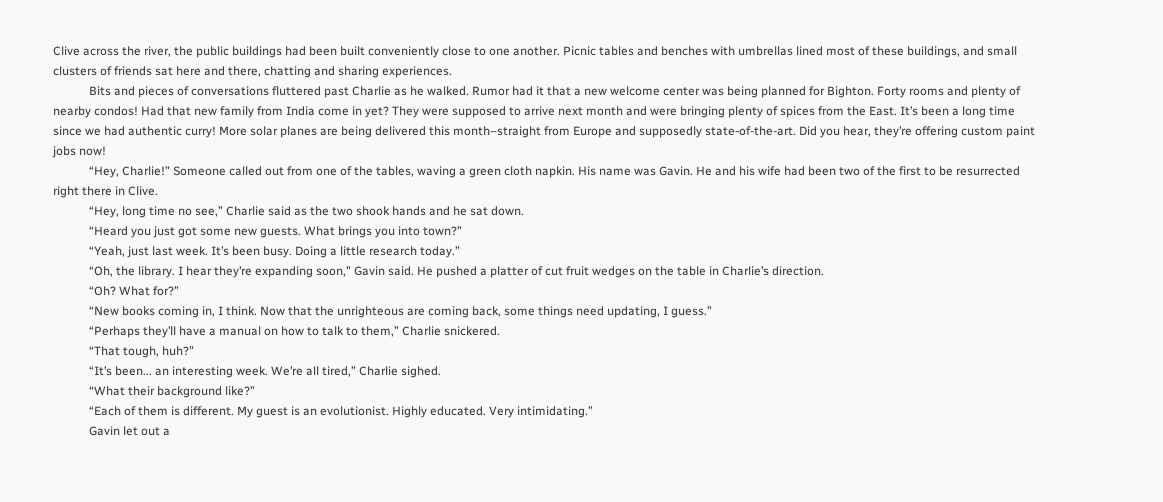Clive across the river, the public buildings had been built conveniently close to one another. Picnic tables and benches with umbrellas lined most of these buildings, and small clusters of friends sat here and there, chatting and sharing experiences.
            Bits and pieces of conversations fluttered past Charlie as he walked. Rumor had it that a new welcome center was being planned for Bighton. Forty rooms and plenty of nearby condos! Had that new family from India come in yet? They were supposed to arrive next month and were bringing plenty of spices from the East. It’s been a long time since we had authentic curry! More solar planes are being delivered this month–straight from Europe and supposedly state-of-the-art. Did you hear, they’re offering custom paint jobs now!
            “Hey, Charlie!” Someone called out from one of the tables, waving a green cloth napkin. His name was Gavin. He and his wife had been two of the first to be resurrected right there in Clive.
            “Hey, long time no see,” Charlie said as the two shook hands and he sat down.
            “Heard you just got some new guests. What brings you into town?”
            “Yeah, just last week. It’s been busy. Doing a little research today.”
            “Oh, the library. I hear they’re expanding soon,” Gavin said. He pushed a platter of cut fruit wedges on the table in Charlie’s direction.
            “Oh? What for?”
            “New books coming in, I think. Now that the unrighteous are coming back, some things need updating, I guess.”
            “Perhaps they’ll have a manual on how to talk to them,” Charlie snickered.
            “That tough, huh?”
            “It’s been... an interesting week. We’re all tired,” Charlie sighed.
            “What their background like?”
            “Each of them is different. My guest is an evolutionist. Highly educated. Very intimidating.”
            Gavin let out a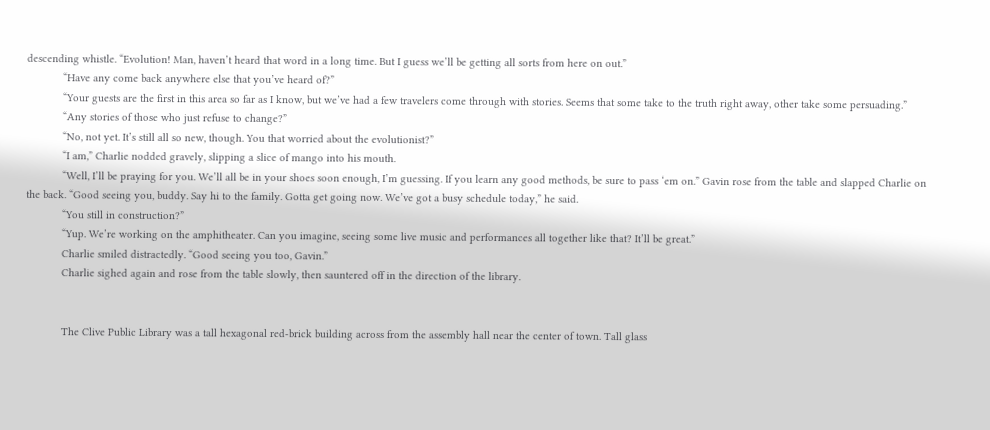descending whistle. “Evolution! Man, haven’t heard that word in a long time. But I guess we’ll be getting all sorts from here on out.”
            “Have any come back anywhere else that you’ve heard of?”
            “Your guests are the first in this area so far as I know, but we’ve had a few travelers come through with stories. Seems that some take to the truth right away, other take some persuading.”
            “Any stories of those who just refuse to change?”
            “No, not yet. It’s still all so new, though. You that worried about the evolutionist?”
            “I am,” Charlie nodded gravely, slipping a slice of mango into his mouth.
            “Well, I’ll be praying for you. We’ll all be in your shoes soon enough, I’m guessing. If you learn any good methods, be sure to pass ‘em on.” Gavin rose from the table and slapped Charlie on the back. “Good seeing you, buddy. Say hi to the family. Gotta get going now. We’ve got a busy schedule today,” he said.
            “You still in construction?”
            “Yup. We’re working on the amphitheater. Can you imagine, seeing some live music and performances all together like that? It’ll be great.”
            Charlie smiled distractedly. “Good seeing you too, Gavin.”
            Charlie sighed again and rose from the table slowly, then sauntered off in the direction of the library.


            The Clive Public Library was a tall hexagonal red-brick building across from the assembly hall near the center of town. Tall glass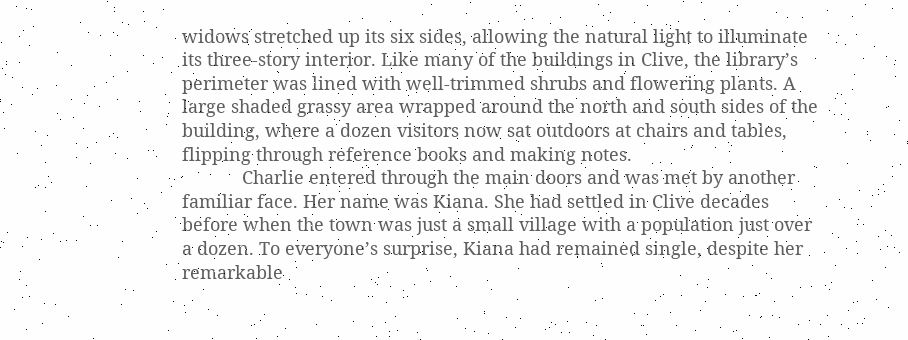widows stretched up its six sides, allowing the natural light to illuminate its three-story interior. Like many of the buildings in Clive, the library’s perimeter was lined with well-trimmed shrubs and flowering plants. A large shaded grassy area wrapped around the north and south sides of the building, where a dozen visitors now sat outdoors at chairs and tables, flipping through reference books and making notes.
            Charlie entered through the main doors and was met by another familiar face. Her name was Kiana. She had settled in Clive decades before when the town was just a small village with a population just over a dozen. To everyone’s surprise, Kiana had remained single, despite her remarkable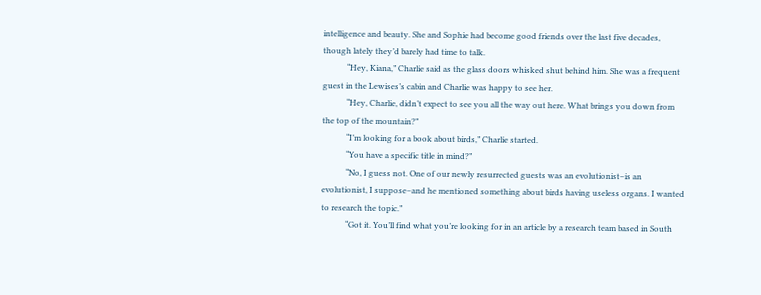intelligence and beauty. She and Sophie had become good friends over the last five decades, though lately they’d barely had time to talk.
            “Hey, Kiana,” Charlie said as the glass doors whisked shut behind him. She was a frequent guest in the Lewises’s cabin and Charlie was happy to see her.
            “Hey, Charlie, didn’t expect to see you all the way out here. What brings you down from the top of the mountain?”
            “I’m looking for a book about birds,” Charlie started.
            “You have a specific title in mind?”
            “No, I guess not. One of our newly resurrected guests was an evolutionist–is an evolutionist, I suppose–and he mentioned something about birds having useless organs. I wanted to research the topic.”
            “Got it. You’ll find what you’re looking for in an article by a research team based in South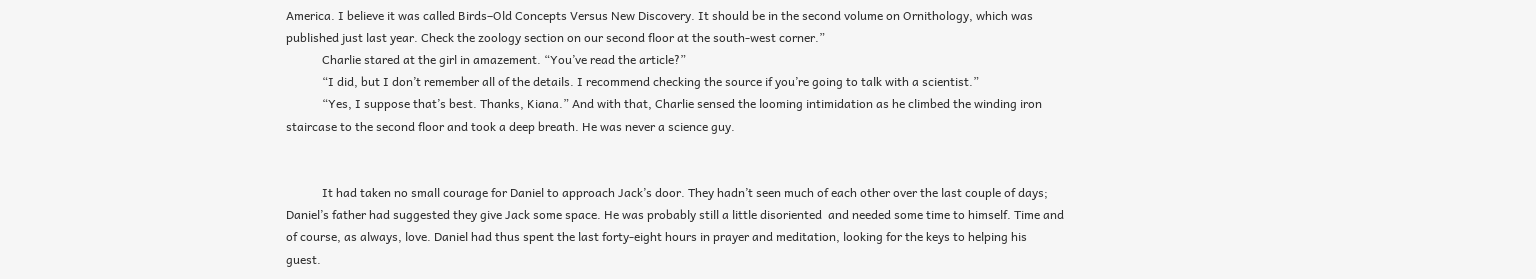America. I believe it was called Birds–Old Concepts Versus New Discovery. It should be in the second volume on Ornithology, which was published just last year. Check the zoology section on our second floor at the south-west corner.”
            Charlie stared at the girl in amazement. “You’ve read the article?”
            “I did, but I don’t remember all of the details. I recommend checking the source if you’re going to talk with a scientist.”
            “Yes, I suppose that’s best. Thanks, Kiana.” And with that, Charlie sensed the looming intimidation as he climbed the winding iron staircase to the second floor and took a deep breath. He was never a science guy.


            It had taken no small courage for Daniel to approach Jack’s door. They hadn’t seen much of each other over the last couple of days; Daniel’s father had suggested they give Jack some space. He was probably still a little disoriented  and needed some time to himself. Time and of course, as always, love. Daniel had thus spent the last forty-eight hours in prayer and meditation, looking for the keys to helping his guest.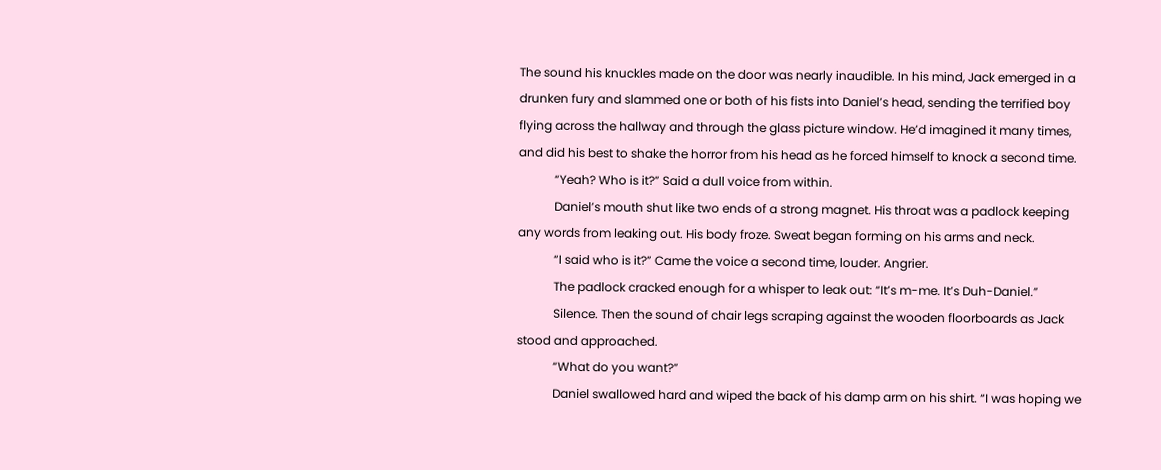The sound his knuckles made on the door was nearly inaudible. In his mind, Jack emerged in a drunken fury and slammed one or both of his fists into Daniel’s head, sending the terrified boy flying across the hallway and through the glass picture window. He’d imagined it many times, and did his best to shake the horror from his head as he forced himself to knock a second time.
            “Yeah? Who is it?” Said a dull voice from within.
            Daniel’s mouth shut like two ends of a strong magnet. His throat was a padlock keeping any words from leaking out. His body froze. Sweat began forming on his arms and neck.
            “I said who is it?” Came the voice a second time, louder. Angrier.
            The padlock cracked enough for a whisper to leak out: “It’s m-me. It’s Duh-Daniel.”
            Silence. Then the sound of chair legs scraping against the wooden floorboards as Jack stood and approached.
            “What do you want?”
            Daniel swallowed hard and wiped the back of his damp arm on his shirt. “I was hoping we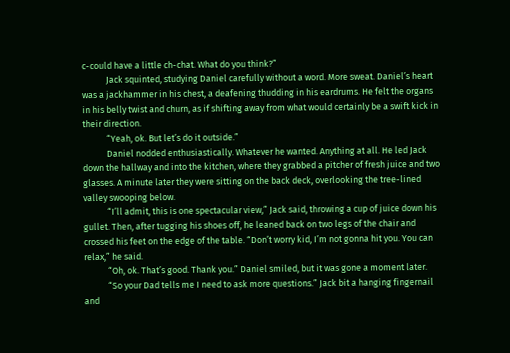c-could have a little ch-chat. What do you think?”
            Jack squinted, studying Daniel carefully without a word. More sweat. Daniel’s heart was a jackhammer in his chest, a deafening thudding in his eardrums. He felt the organs in his belly twist and churn, as if shifting away from what would certainly be a swift kick in their direction.
            “Yeah, ok. But let’s do it outside.”
            Daniel nodded enthusiastically. Whatever he wanted. Anything at all. He led Jack down the hallway and into the kitchen, where they grabbed a pitcher of fresh juice and two glasses. A minute later they were sitting on the back deck, overlooking the tree-lined valley swooping below.
            “I’ll admit, this is one spectacular view,” Jack said, throwing a cup of juice down his gullet. Then, after tugging his shoes off, he leaned back on two legs of the chair and crossed his feet on the edge of the table. “Don’t worry kid, I’m not gonna hit you. You can relax,” he said.
            “Oh, ok. That’s good. Thank you.” Daniel smiled, but it was gone a moment later.
            “So your Dad tells me I need to ask more questions.” Jack bit a hanging fingernail and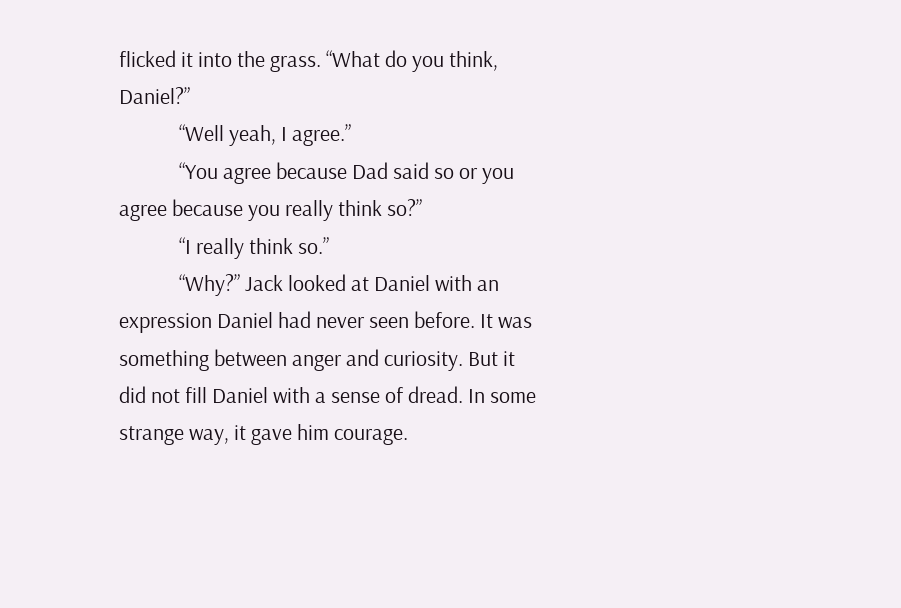flicked it into the grass. “What do you think, Daniel?”
            “Well yeah, I agree.”
            “You agree because Dad said so or you agree because you really think so?”
            “I really think so.”
            “Why?” Jack looked at Daniel with an expression Daniel had never seen before. It was something between anger and curiosity. But it did not fill Daniel with a sense of dread. In some strange way, it gave him courage.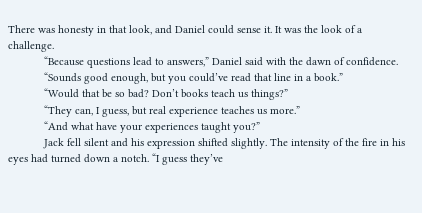There was honesty in that look, and Daniel could sense it. It was the look of a challenge.
            “Because questions lead to answers,” Daniel said with the dawn of confidence.
            “Sounds good enough, but you could’ve read that line in a book.”
            “Would that be so bad? Don’t books teach us things?”
            “They can, I guess, but real experience teaches us more.”
            “And what have your experiences taught you?”
            Jack fell silent and his expression shifted slightly. The intensity of the fire in his eyes had turned down a notch. “I guess they’ve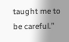taught me to be careful.”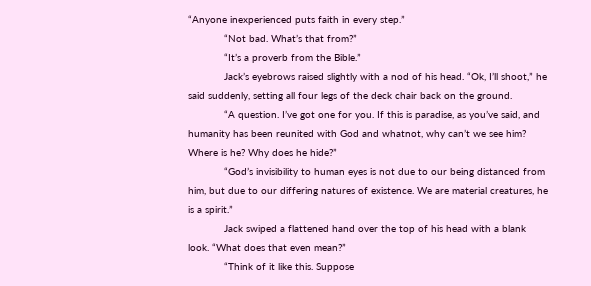“Anyone inexperienced puts faith in every step.”
            “Not bad. What’s that from?”
            “It’s a proverb from the Bible.”
            Jack’s eyebrows raised slightly with a nod of his head. “Ok, I’ll shoot,” he said suddenly, setting all four legs of the deck chair back on the ground.
            “A question. I’ve got one for you. If this is paradise, as you’ve said, and humanity has been reunited with God and whatnot, why can’t we see him? Where is he? Why does he hide?”
            “God’s invisibility to human eyes is not due to our being distanced from him, but due to our differing natures of existence. We are material creatures, he is a spirit.”
            Jack swiped a flattened hand over the top of his head with a blank look. “What does that even mean?”
            “Think of it like this. Suppose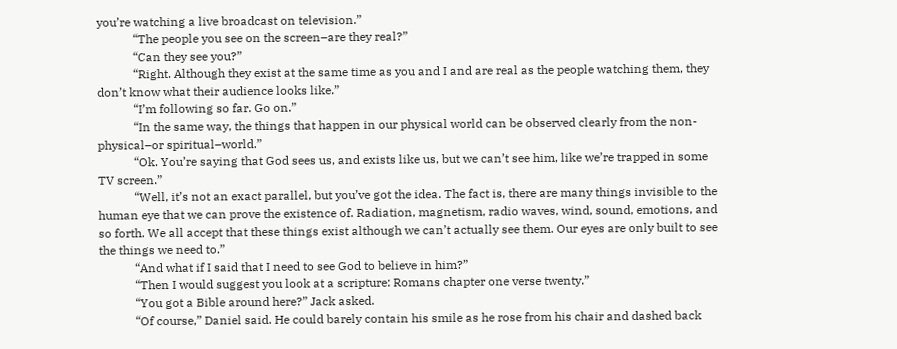you’re watching a live broadcast on television.”
            “The people you see on the screen–are they real?”
            “Can they see you?”
            “Right. Although they exist at the same time as you and I and are real as the people watching them, they don’t know what their audience looks like.”
            “I’m following so far. Go on.”
            “In the same way, the things that happen in our physical world can be observed clearly from the non-physical–or spiritual–world.”
            “Ok. You’re saying that God sees us, and exists like us, but we can’t see him, like we’re trapped in some TV screen.”
            “Well, it’s not an exact parallel, but you’ve got the idea. The fact is, there are many things invisible to the human eye that we can prove the existence of. Radiation, magnetism, radio waves, wind, sound, emotions, and so forth. We all accept that these things exist although we can’t actually see them. Our eyes are only built to see the things we need to.”
            “And what if I said that I need to see God to believe in him?”
            “Then I would suggest you look at a scripture: Romans chapter one verse twenty.”
            “You got a Bible around here?” Jack asked.
            “Of course,” Daniel said. He could barely contain his smile as he rose from his chair and dashed back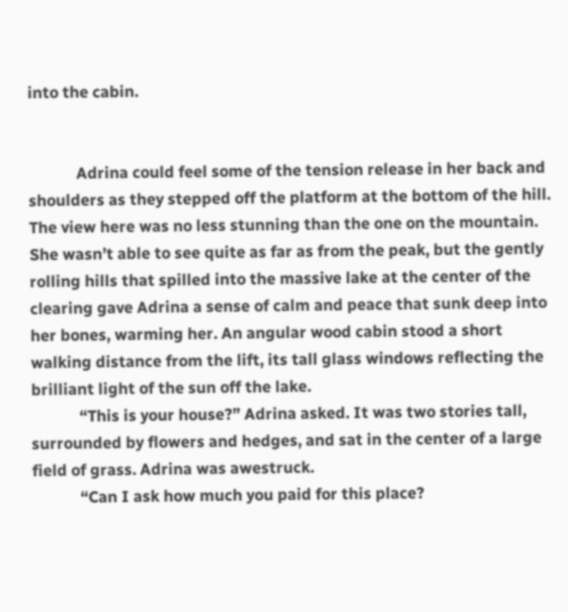into the cabin.


            Adrina could feel some of the tension release in her back and shoulders as they stepped off the platform at the bottom of the hill. The view here was no less stunning than the one on the mountain. She wasn’t able to see quite as far as from the peak, but the gently rolling hills that spilled into the massive lake at the center of the clearing gave Adrina a sense of calm and peace that sunk deep into her bones, warming her. An angular wood cabin stood a short walking distance from the lift, its tall glass windows reflecting the brilliant light of the sun off the lake.
            “This is your house?” Adrina asked. It was two stories tall, surrounded by flowers and hedges, and sat in the center of a large field of grass. Adrina was awestruck.
            “Can I ask how much you paid for this place?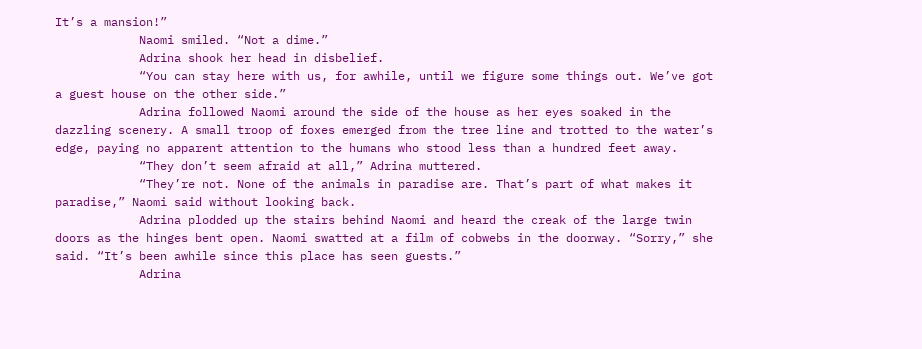It’s a mansion!”
            Naomi smiled. “Not a dime.”
            Adrina shook her head in disbelief.
            “You can stay here with us, for awhile, until we figure some things out. We’ve got a guest house on the other side.”
            Adrina followed Naomi around the side of the house as her eyes soaked in the dazzling scenery. A small troop of foxes emerged from the tree line and trotted to the water’s edge, paying no apparent attention to the humans who stood less than a hundred feet away.
            “They don’t seem afraid at all,” Adrina muttered.
            “They’re not. None of the animals in paradise are. That’s part of what makes it paradise,” Naomi said without looking back.
            Adrina plodded up the stairs behind Naomi and heard the creak of the large twin doors as the hinges bent open. Naomi swatted at a film of cobwebs in the doorway. “Sorry,” she said. “It’s been awhile since this place has seen guests.”
            Adrina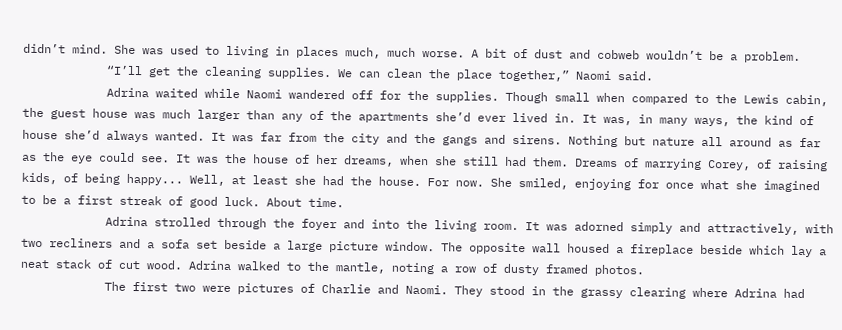didn’t mind. She was used to living in places much, much worse. A bit of dust and cobweb wouldn’t be a problem.
            “I’ll get the cleaning supplies. We can clean the place together,” Naomi said.
            Adrina waited while Naomi wandered off for the supplies. Though small when compared to the Lewis cabin, the guest house was much larger than any of the apartments she’d ever lived in. It was, in many ways, the kind of house she’d always wanted. It was far from the city and the gangs and sirens. Nothing but nature all around as far as the eye could see. It was the house of her dreams, when she still had them. Dreams of marrying Corey, of raising kids, of being happy... Well, at least she had the house. For now. She smiled, enjoying for once what she imagined to be a first streak of good luck. About time.
            Adrina strolled through the foyer and into the living room. It was adorned simply and attractively, with two recliners and a sofa set beside a large picture window. The opposite wall housed a fireplace beside which lay a neat stack of cut wood. Adrina walked to the mantle, noting a row of dusty framed photos.
            The first two were pictures of Charlie and Naomi. They stood in the grassy clearing where Adrina had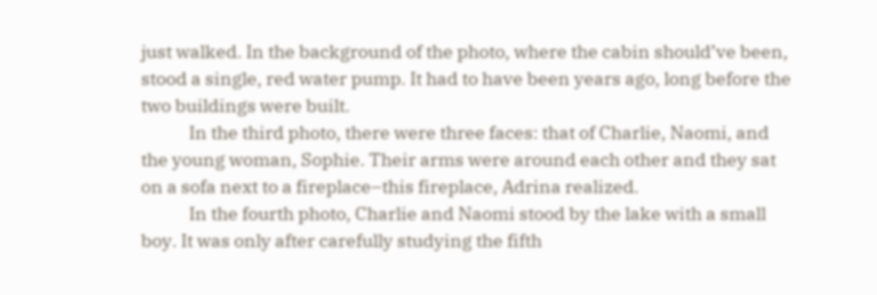just walked. In the background of the photo, where the cabin should’ve been, stood a single, red water pump. It had to have been years ago, long before the two buildings were built.
            In the third photo, there were three faces: that of Charlie, Naomi, and the young woman, Sophie. Their arms were around each other and they sat on a sofa next to a fireplace–this fireplace, Adrina realized.
            In the fourth photo, Charlie and Naomi stood by the lake with a small boy. It was only after carefully studying the fifth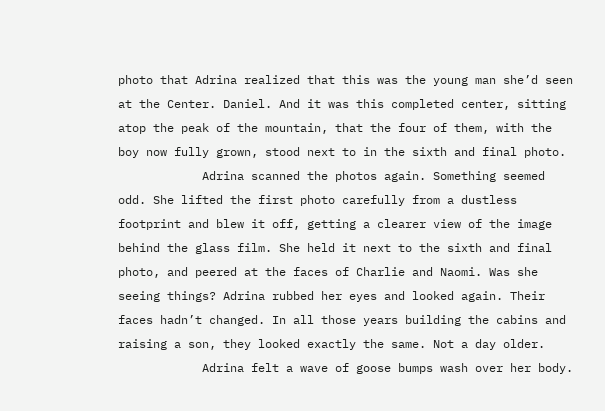photo that Adrina realized that this was the young man she’d seen at the Center. Daniel. And it was this completed center, sitting atop the peak of the mountain, that the four of them, with the boy now fully grown, stood next to in the sixth and final photo.
            Adrina scanned the photos again. Something seemed odd. She lifted the first photo carefully from a dustless footprint and blew it off, getting a clearer view of the image behind the glass film. She held it next to the sixth and final photo, and peered at the faces of Charlie and Naomi. Was she seeing things? Adrina rubbed her eyes and looked again. Their faces hadn’t changed. In all those years building the cabins and raising a son, they looked exactly the same. Not a day older.
            Adrina felt a wave of goose bumps wash over her body.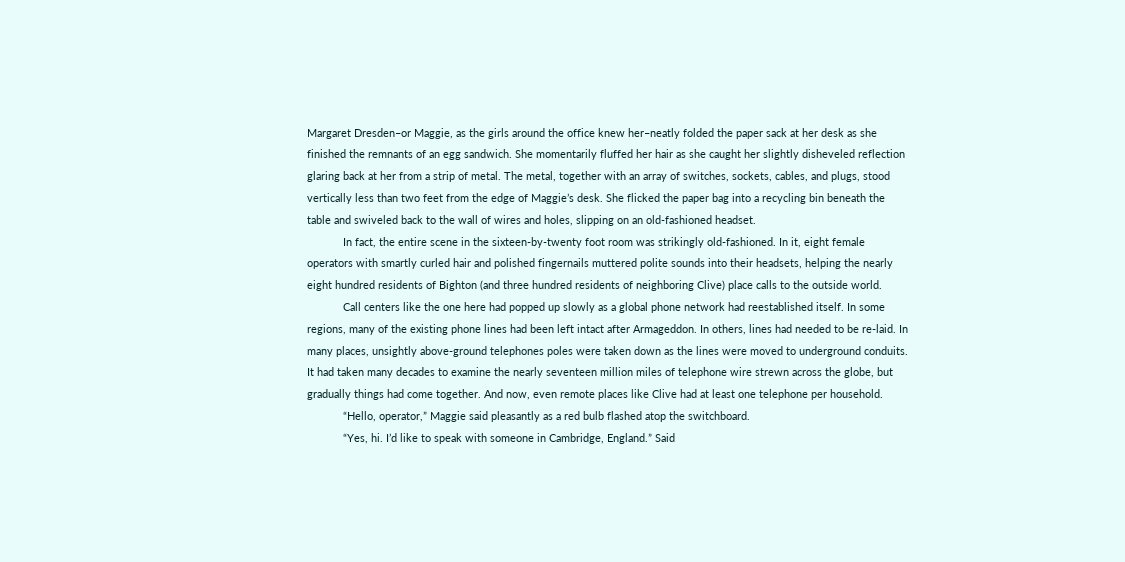Margaret Dresden–or Maggie, as the girls around the office knew her–neatly folded the paper sack at her desk as she finished the remnants of an egg sandwich. She momentarily fluffed her hair as she caught her slightly disheveled reflection glaring back at her from a strip of metal. The metal, together with an array of switches, sockets, cables, and plugs, stood vertically less than two feet from the edge of Maggie’s desk. She flicked the paper bag into a recycling bin beneath the table and swiveled back to the wall of wires and holes, slipping on an old-fashioned headset.
            In fact, the entire scene in the sixteen-by-twenty foot room was strikingly old-fashioned. In it, eight female operators with smartly curled hair and polished fingernails muttered polite sounds into their headsets, helping the nearly eight hundred residents of Bighton (and three hundred residents of neighboring Clive) place calls to the outside world.
            Call centers like the one here had popped up slowly as a global phone network had reestablished itself. In some regions, many of the existing phone lines had been left intact after Armageddon. In others, lines had needed to be re-laid. In many places, unsightly above-ground telephones poles were taken down as the lines were moved to underground conduits. It had taken many decades to examine the nearly seventeen million miles of telephone wire strewn across the globe, but gradually things had come together. And now, even remote places like Clive had at least one telephone per household.
            “Hello, operator,” Maggie said pleasantly as a red bulb flashed atop the switchboard.
            “Yes, hi. I’d like to speak with someone in Cambridge, England.” Said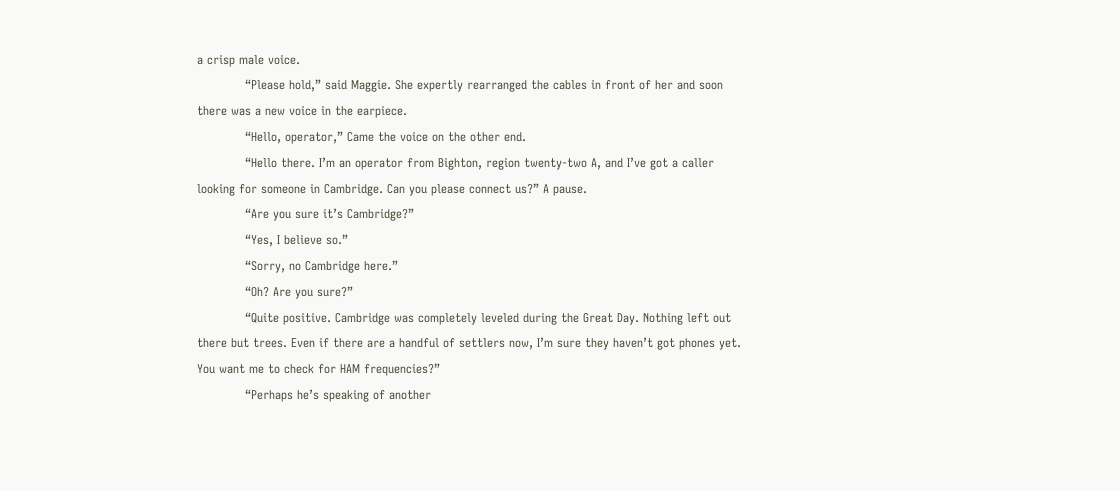a crisp male voice.
            “Please hold,” said Maggie. She expertly rearranged the cables in front of her and soon there was a new voice in the earpiece.
            “Hello, operator,” Came the voice on the other end.
            “Hello there. I’m an operator from Bighton, region twenty-two A, and I’ve got a caller looking for someone in Cambridge. Can you please connect us?” A pause.
            “Are you sure it’s Cambridge?”
            “Yes, I believe so.”
            “Sorry, no Cambridge here.”
            “Oh? Are you sure?”
            “Quite positive. Cambridge was completely leveled during the Great Day. Nothing left out there but trees. Even if there are a handful of settlers now, I’m sure they haven’t got phones yet. You want me to check for HAM frequencies?”
            “Perhaps he’s speaking of another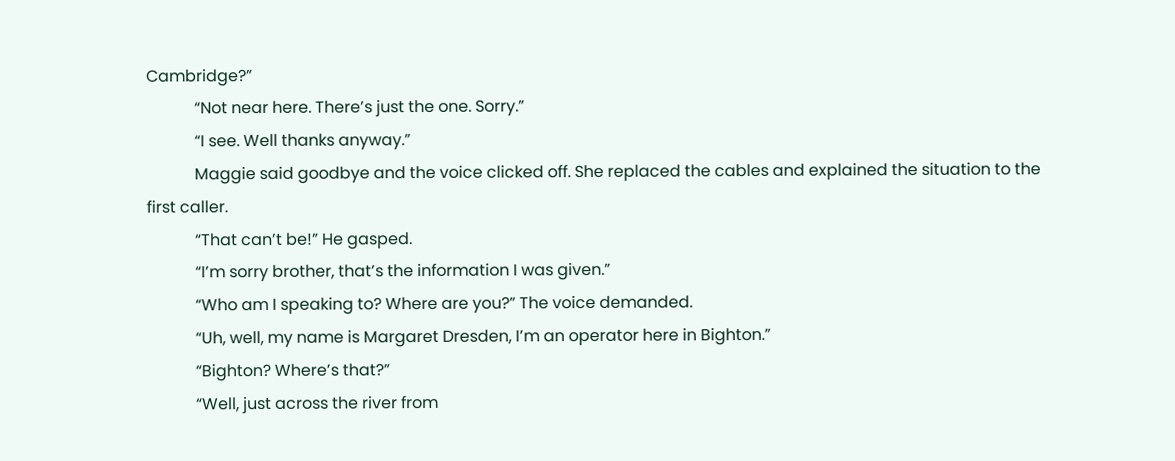Cambridge?”
            “Not near here. There’s just the one. Sorry.”
            “I see. Well thanks anyway.”
            Maggie said goodbye and the voice clicked off. She replaced the cables and explained the situation to the first caller.
            “That can’t be!” He gasped.
            “I’m sorry brother, that’s the information I was given.”
            “Who am I speaking to? Where are you?” The voice demanded.
            “Uh, well, my name is Margaret Dresden, I’m an operator here in Bighton.”
            “Bighton? Where’s that?”
            “Well, just across the river from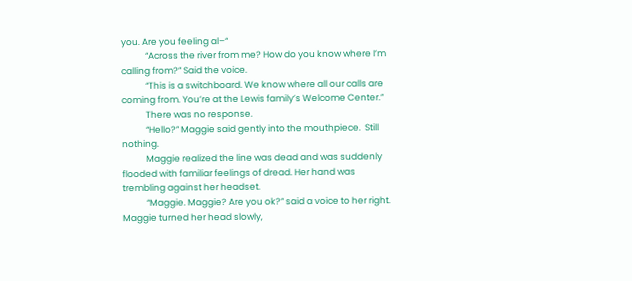you. Are you feeling al–“
            “Across the river from me? How do you know where I’m calling from?” Said the voice.
            “This is a switchboard. We know where all our calls are coming from. You’re at the Lewis family’s Welcome Center.”
            There was no response.
            “Hello?” Maggie said gently into the mouthpiece.  Still nothing.
            Maggie realized the line was dead and was suddenly flooded with familiar feelings of dread. Her hand was trembling against her headset.
            “Maggie. Maggie? Are you ok?” said a voice to her right. Maggie turned her head slowly,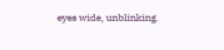eyes wide, unblinking.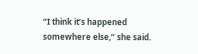“I think it’s happened somewhere else,” she said.